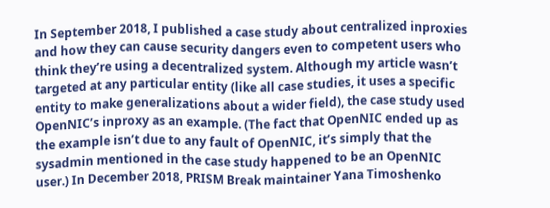In September 2018, I published a case study about centralized inproxies and how they can cause security dangers even to competent users who think they’re using a decentralized system. Although my article wasn’t targeted at any particular entity (like all case studies, it uses a specific entity to make generalizations about a wider field), the case study used OpenNIC’s inproxy as an example. (The fact that OpenNIC ended up as the example isn’t due to any fault of OpenNIC, it’s simply that the sysadmin mentioned in the case study happened to be an OpenNIC user.) In December 2018, PRISM Break maintainer Yana Timoshenko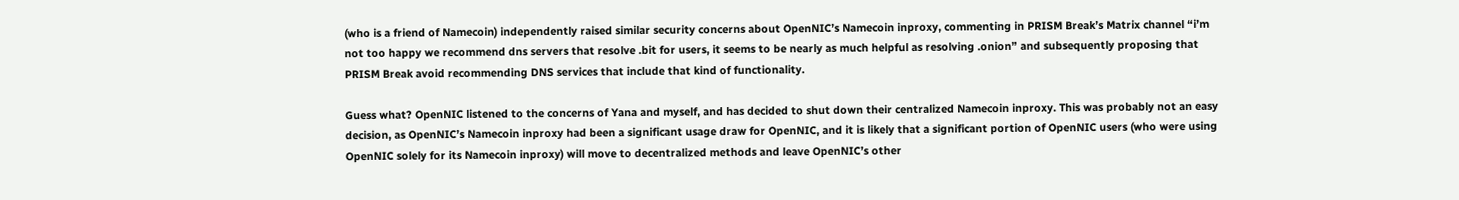(who is a friend of Namecoin) independently raised similar security concerns about OpenNIC’s Namecoin inproxy, commenting in PRISM Break’s Matrix channel “i’m not too happy we recommend dns servers that resolve .bit for users, it seems to be nearly as much helpful as resolving .onion” and subsequently proposing that PRISM Break avoid recommending DNS services that include that kind of functionality.

Guess what? OpenNIC listened to the concerns of Yana and myself, and has decided to shut down their centralized Namecoin inproxy. This was probably not an easy decision, as OpenNIC’s Namecoin inproxy had been a significant usage draw for OpenNIC, and it is likely that a significant portion of OpenNIC users (who were using OpenNIC solely for its Namecoin inproxy) will move to decentralized methods and leave OpenNIC’s other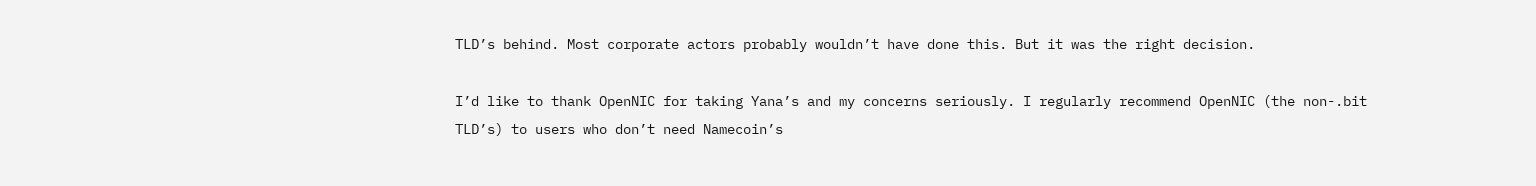TLD’s behind. Most corporate actors probably wouldn’t have done this. But it was the right decision.

I’d like to thank OpenNIC for taking Yana’s and my concerns seriously. I regularly recommend OpenNIC (the non-.bit TLD’s) to users who don’t need Namecoin’s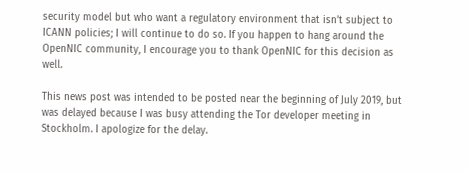security model but who want a regulatory environment that isn’t subject to ICANN policies; I will continue to do so. If you happen to hang around the OpenNIC community, I encourage you to thank OpenNIC for this decision as well.

This news post was intended to be posted near the beginning of July 2019, but was delayed because I was busy attending the Tor developer meeting in Stockholm. I apologize for the delay.